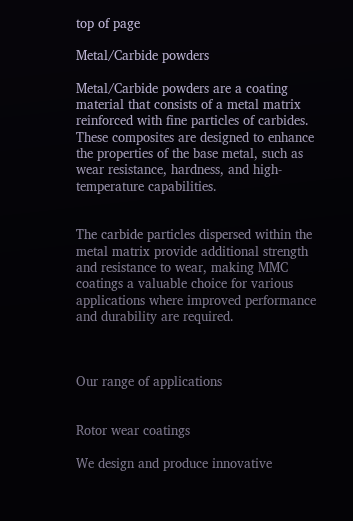top of page

Metal/Carbide powders

Metal/Carbide powders are a coating material that consists of a metal matrix reinforced with fine particles of carbides. These composites are designed to enhance the properties of the base metal, such as wear resistance, hardness, and high-temperature capabilities.


The carbide particles dispersed within the metal matrix provide additional strength and resistance to wear, making MMC coatings a valuable choice for various applications where improved performance and durability are required.



Our range of applications


Rotor wear coatings

We design and produce innovative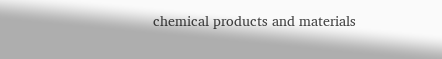chemical products and materials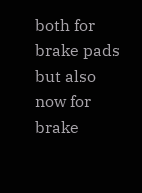both for brake pads but also now for brake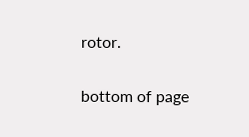rotor.

bottom of page